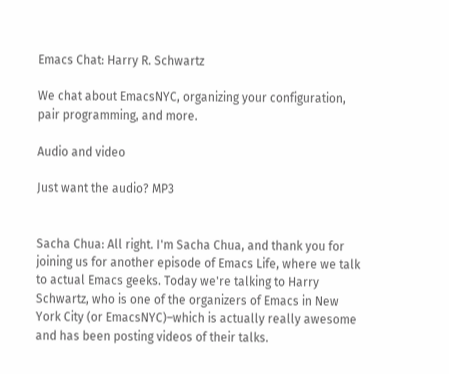Emacs Chat: Harry R. Schwartz

We chat about EmacsNYC, organizing your configuration, pair programming, and more.

Audio and video

Just want the audio? MP3


Sacha Chua: All right. I'm Sacha Chua, and thank you for joining us for another episode of Emacs Life, where we talk to actual Emacs geeks. Today we're talking to Harry Schwartz, who is one of the organizers of Emacs in New York City (or EmacsNYC)–which is actually really awesome and has been posting videos of their talks.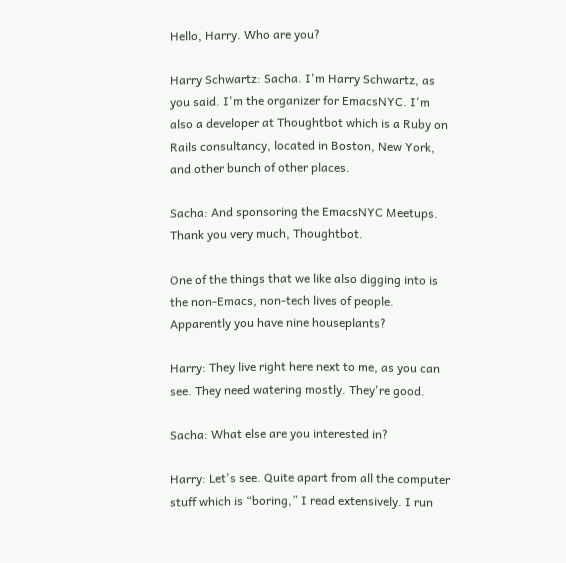Hello, Harry. Who are you?

Harry Schwartz: Sacha. I'm Harry Schwartz, as you said. I'm the organizer for EmacsNYC. I'm also a developer at Thoughtbot which is a Ruby on Rails consultancy, located in Boston, New York, and other bunch of other places.

Sacha: And sponsoring the EmacsNYC Meetups. Thank you very much, Thoughtbot.

One of the things that we like also digging into is the non-Emacs, non-tech lives of people. Apparently you have nine houseplants?

Harry: They live right here next to me, as you can see. They need watering mostly. They're good.

Sacha: What else are you interested in?

Harry: Let's see. Quite apart from all the computer stuff which is “boring,” I read extensively. I run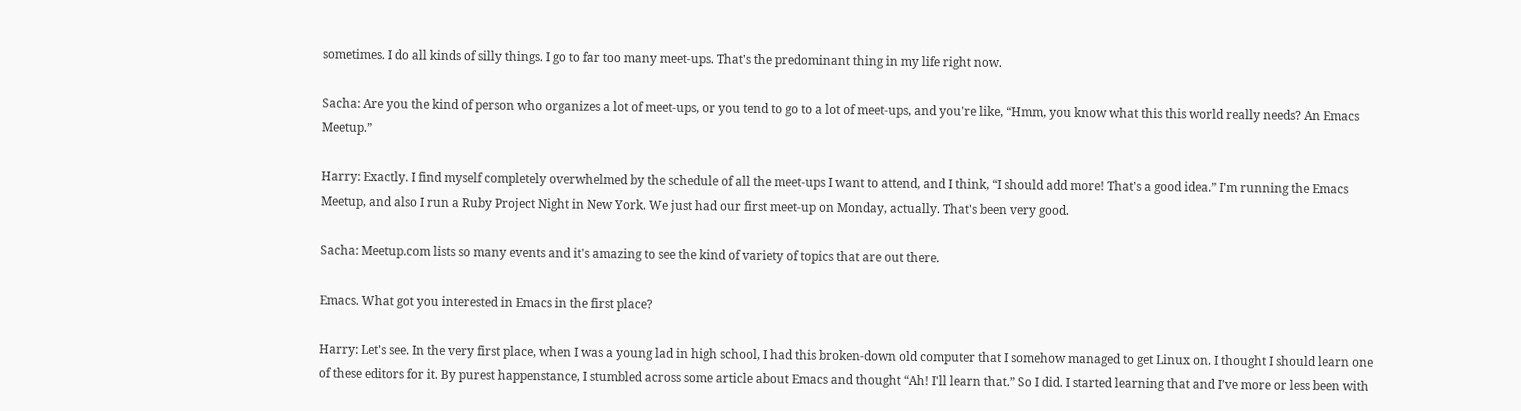sometimes. I do all kinds of silly things. I go to far too many meet-ups. That's the predominant thing in my life right now.

Sacha: Are you the kind of person who organizes a lot of meet-ups, or you tend to go to a lot of meet-ups, and you're like, “Hmm, you know what this this world really needs? An Emacs Meetup.”

Harry: Exactly. I find myself completely overwhelmed by the schedule of all the meet-ups I want to attend, and I think, “I should add more! That's a good idea.” I'm running the Emacs Meetup, and also I run a Ruby Project Night in New York. We just had our first meet-up on Monday, actually. That's been very good.

Sacha: Meetup.com lists so many events and it's amazing to see the kind of variety of topics that are out there.

Emacs. What got you interested in Emacs in the first place?

Harry: Let's see. In the very first place, when I was a young lad in high school, I had this broken-down old computer that I somehow managed to get Linux on. I thought I should learn one of these editors for it. By purest happenstance, I stumbled across some article about Emacs and thought “Ah! I'll learn that.” So I did. I started learning that and I’ve more or less been with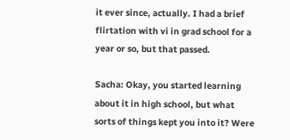it ever since, actually. I had a brief flirtation with vi in grad school for a year or so, but that passed.

Sacha: Okay, you started learning about it in high school, but what sorts of things kept you into it? Were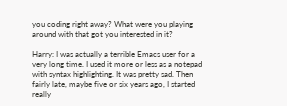you coding right away? What were you playing around with that got you interested in it?

Harry: I was actually a terrible Emacs user for a very long time. I used it more or less as a notepad with syntax highlighting. It was pretty sad. Then fairly late, maybe five or six years ago, I started really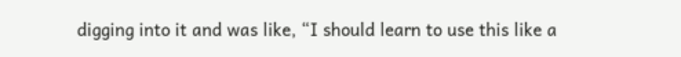digging into it and was like, “I should learn to use this like a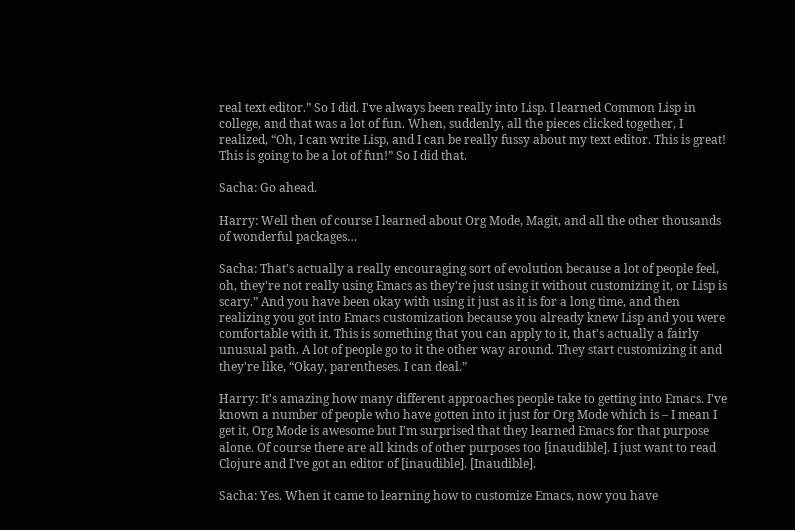real text editor.” So I did. I've always been really into Lisp. I learned Common Lisp in college, and that was a lot of fun. When, suddenly, all the pieces clicked together, I realized, “Oh, I can write Lisp, and I can be really fussy about my text editor. This is great! This is going to be a lot of fun!” So I did that.

Sacha: Go ahead.

Harry: Well then of course I learned about Org Mode, Magit, and all the other thousands of wonderful packages…

Sacha: That's actually a really encouraging sort of evolution because a lot of people feel, oh, they're not really using Emacs as they're just using it without customizing it, or Lisp is scary.” And you have been okay with using it just as it is for a long time, and then realizing you got into Emacs customization because you already knew Lisp and you were comfortable with it. This is something that you can apply to it, that's actually a fairly unusual path. A lot of people go to it the other way around. They start customizing it and they're like, “Okay, parentheses. I can deal.”

Harry: It's amazing how many different approaches people take to getting into Emacs. I've known a number of people who have gotten into it just for Org Mode which is – I mean I get it, Org Mode is awesome but I'm surprised that they learned Emacs for that purpose alone. Of course there are all kinds of other purposes too [inaudible]. I just want to read Clojure and I've got an editor of [inaudible]. [Inaudible].

Sacha: Yes. When it came to learning how to customize Emacs, now you have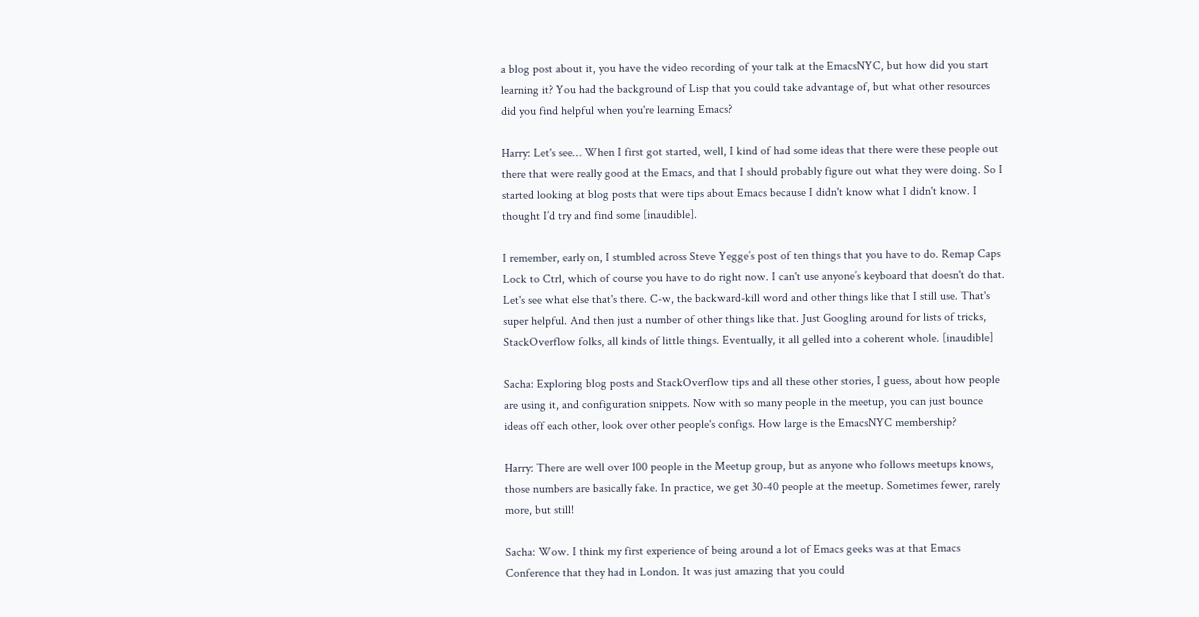a blog post about it, you have the video recording of your talk at the EmacsNYC, but how did you start learning it? You had the background of Lisp that you could take advantage of, but what other resources did you find helpful when you're learning Emacs?

Harry: Let's see… When I first got started, well, I kind of had some ideas that there were these people out there that were really good at the Emacs, and that I should probably figure out what they were doing. So I started looking at blog posts that were tips about Emacs because I didn't know what I didn't know. I thought I’d try and find some [inaudible].

I remember, early on, I stumbled across Steve Yegge’s post of ten things that you have to do. Remap Caps Lock to Ctrl, which of course you have to do right now. I can't use anyone’s keyboard that doesn't do that. Let's see what else that's there. C-w, the backward-kill word and other things like that I still use. That's super helpful. And then just a number of other things like that. Just Googling around for lists of tricks, StackOverflow folks, all kinds of little things. Eventually, it all gelled into a coherent whole. [inaudible]

Sacha: Exploring blog posts and StackOverflow tips and all these other stories, I guess, about how people are using it, and configuration snippets. Now with so many people in the meetup, you can just bounce ideas off each other, look over other people's configs. How large is the EmacsNYC membership?

Harry: There are well over 100 people in the Meetup group, but as anyone who follows meetups knows, those numbers are basically fake. In practice, we get 30-40 people at the meetup. Sometimes fewer, rarely more, but still!

Sacha: Wow. I think my first experience of being around a lot of Emacs geeks was at that Emacs Conference that they had in London. It was just amazing that you could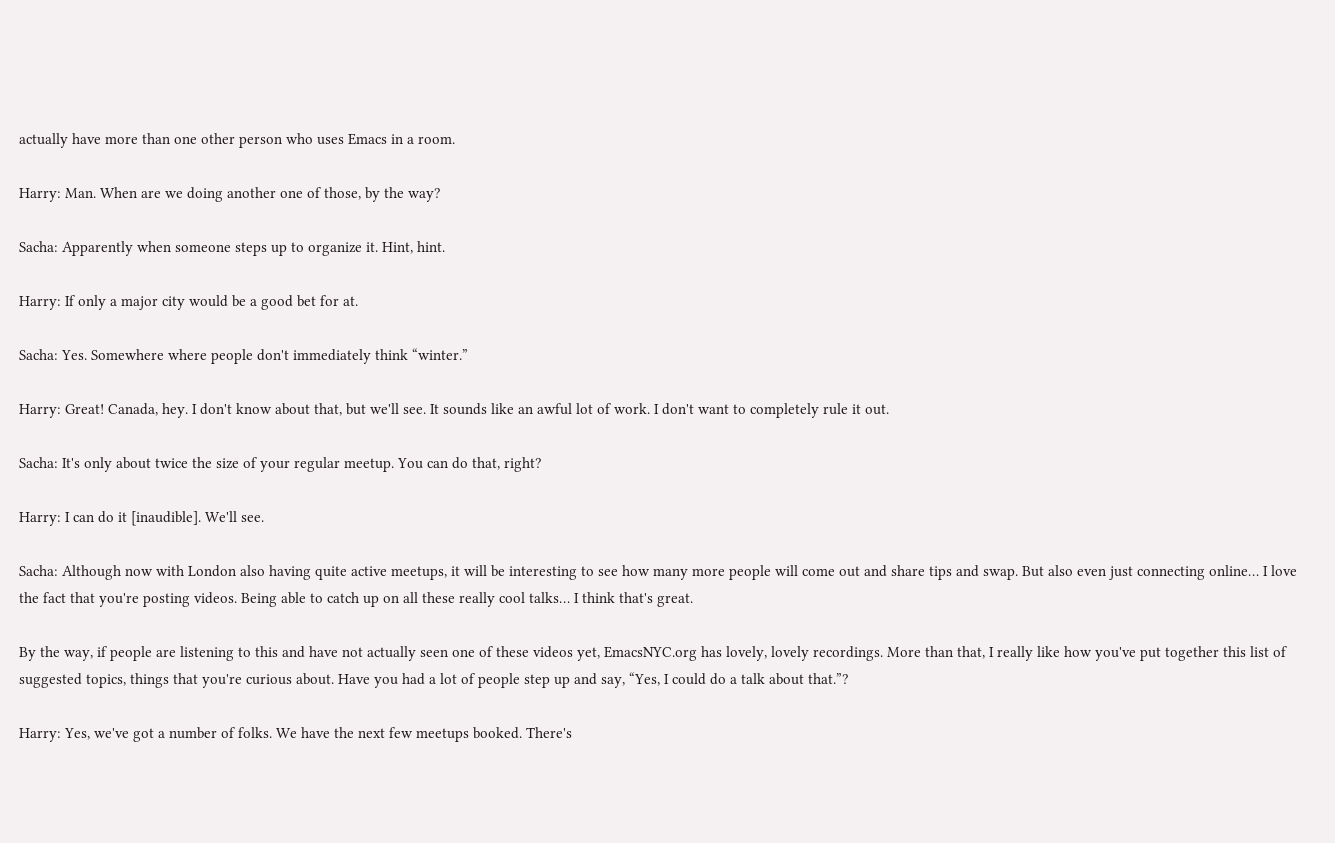actually have more than one other person who uses Emacs in a room.

Harry: Man. When are we doing another one of those, by the way?

Sacha: Apparently when someone steps up to organize it. Hint, hint.

Harry: If only a major city would be a good bet for at.

Sacha: Yes. Somewhere where people don't immediately think “winter.”

Harry: Great! Canada, hey. I don't know about that, but we'll see. It sounds like an awful lot of work. I don't want to completely rule it out.

Sacha: It's only about twice the size of your regular meetup. You can do that, right?

Harry: I can do it [inaudible]. We'll see.

Sacha: Although now with London also having quite active meetups, it will be interesting to see how many more people will come out and share tips and swap. But also even just connecting online… I love the fact that you're posting videos. Being able to catch up on all these really cool talks… I think that's great.

By the way, if people are listening to this and have not actually seen one of these videos yet, EmacsNYC.org has lovely, lovely recordings. More than that, I really like how you've put together this list of suggested topics, things that you're curious about. Have you had a lot of people step up and say, “Yes, I could do a talk about that.”?

Harry: Yes, we've got a number of folks. We have the next few meetups booked. There's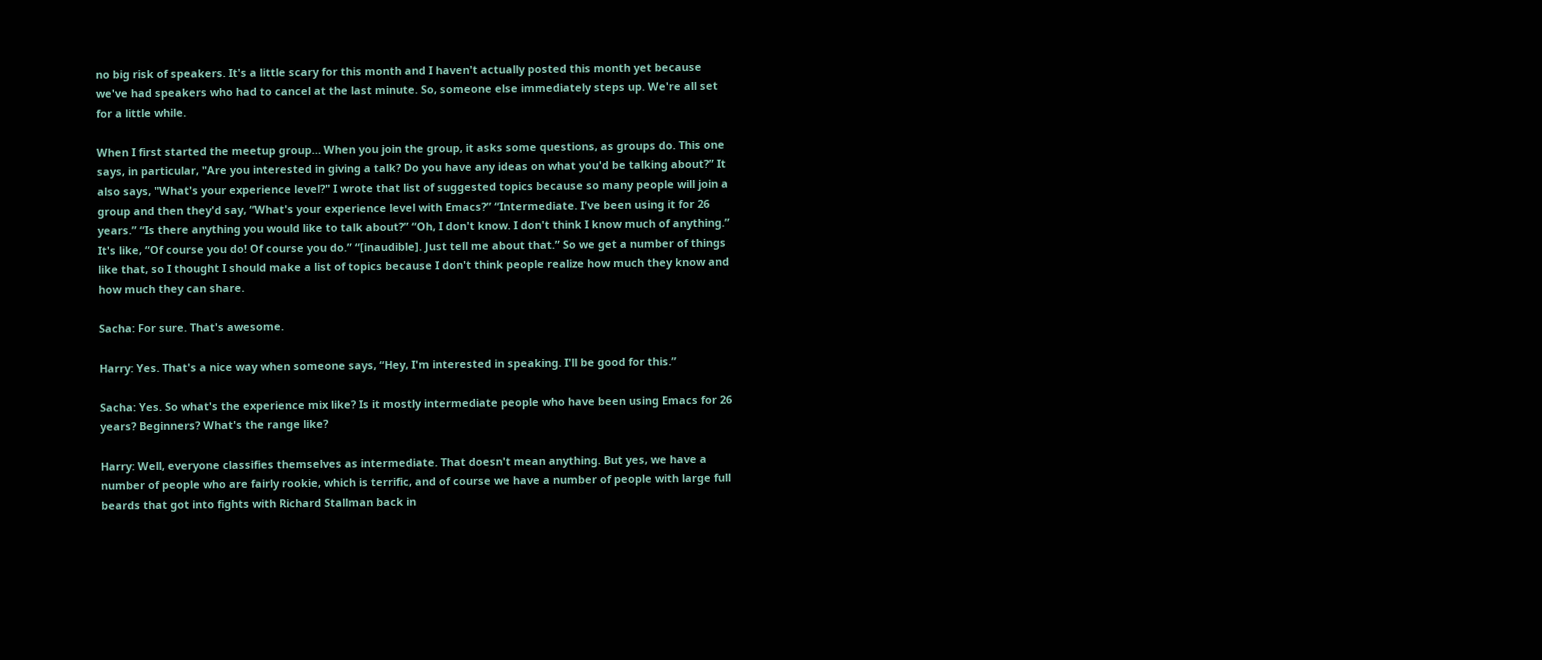no big risk of speakers. It's a little scary for this month and I haven't actually posted this month yet because we've had speakers who had to cancel at the last minute. So, someone else immediately steps up. We're all set for a little while.

When I first started the meetup group… When you join the group, it asks some questions, as groups do. This one says, in particular, "Are you interested in giving a talk? Do you have any ideas on what you'd be talking about?” It also says, "What's your experience level?" I wrote that list of suggested topics because so many people will join a group and then they'd say, “What's your experience level with Emacs?” “Intermediate. I've been using it for 26 years.” “Is there anything you would like to talk about?” “Oh, I don't know. I don't think I know much of anything.” It's like, “Of course you do! Of course you do.” “[inaudible]. Just tell me about that.” So we get a number of things like that, so I thought I should make a list of topics because I don't think people realize how much they know and how much they can share.

Sacha: For sure. That's awesome.

Harry: Yes. That's a nice way when someone says, “Hey, I'm interested in speaking. I'll be good for this.”

Sacha: Yes. So what's the experience mix like? Is it mostly intermediate people who have been using Emacs for 26 years? Beginners? What's the range like?

Harry: Well, everyone classifies themselves as intermediate. That doesn't mean anything. But yes, we have a number of people who are fairly rookie, which is terrific, and of course we have a number of people with large full beards that got into fights with Richard Stallman back in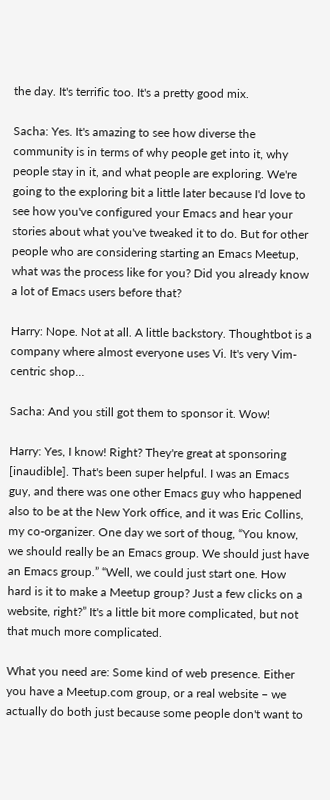the day. It's terrific too. It's a pretty good mix.

Sacha: Yes. It's amazing to see how diverse the community is in terms of why people get into it, why people stay in it, and what people are exploring. We're going to the exploring bit a little later because I'd love to see how you've configured your Emacs and hear your stories about what you've tweaked it to do. But for other people who are considering starting an Emacs Meetup, what was the process like for you? Did you already know a lot of Emacs users before that?

Harry: Nope. Not at all. A little backstory. Thoughtbot is a company where almost everyone uses Vi. It's very Vim-centric shop…

Sacha: And you still got them to sponsor it. Wow!

Harry: Yes, I know! Right? They're great at sponsoring [inaudible]. That's been super helpful. I was an Emacs guy, and there was one other Emacs guy who happened also to be at the New York office, and it was Eric Collins, my co-organizer. One day we sort of thoug, “You know, we should really be an Emacs group. We should just have an Emacs group.” “Well, we could just start one. How hard is it to make a Meetup group? Just a few clicks on a website, right?” It's a little bit more complicated, but not that much more complicated.

What you need are: Some kind of web presence. Either you have a Meetup.com group, or a real website – we actually do both just because some people don't want to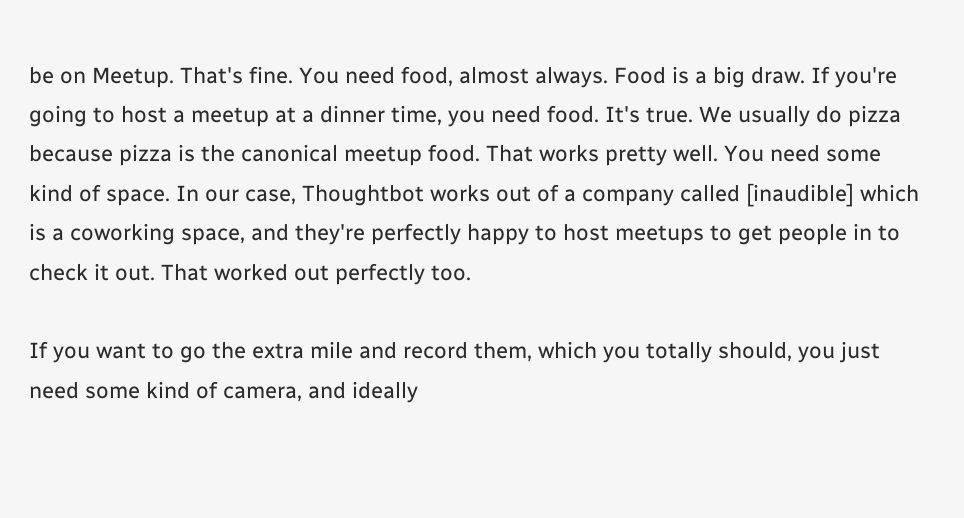be on Meetup. That's fine. You need food, almost always. Food is a big draw. If you're going to host a meetup at a dinner time, you need food. It's true. We usually do pizza because pizza is the canonical meetup food. That works pretty well. You need some kind of space. In our case, Thoughtbot works out of a company called [inaudible] which is a coworking space, and they're perfectly happy to host meetups to get people in to check it out. That worked out perfectly too.

If you want to go the extra mile and record them, which you totally should, you just need some kind of camera, and ideally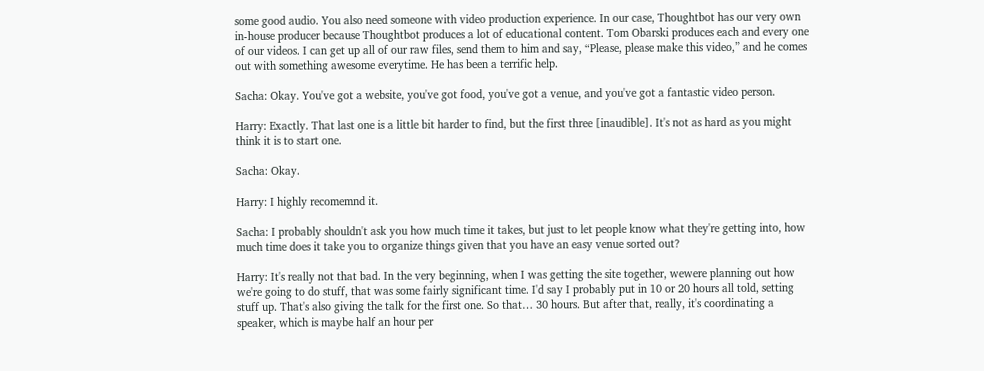some good audio. You also need someone with video production experience. In our case, Thoughtbot has our very own in-house producer because Thoughtbot produces a lot of educational content. Tom Obarski produces each and every one of our videos. I can get up all of our raw files, send them to him and say, “Please, please make this video,” and he comes out with something awesome everytime. He has been a terrific help.

Sacha: Okay. You've got a website, you've got food, you've got a venue, and you've got a fantastic video person.

Harry: Exactly. That last one is a little bit harder to find, but the first three [inaudible]. It's not as hard as you might think it is to start one.

Sacha: Okay.

Harry: I highly recomemnd it.

Sacha: I probably shouldn't ask you how much time it takes, but just to let people know what they're getting into, how much time does it take you to organize things given that you have an easy venue sorted out?

Harry: It's really not that bad. In the very beginning, when I was getting the site together, wewere planning out how we're going to do stuff, that was some fairly significant time. I'd say I probably put in 10 or 20 hours all told, setting stuff up. That's also giving the talk for the first one. So that… 30 hours. But after that, really, it's coordinating a speaker, which is maybe half an hour per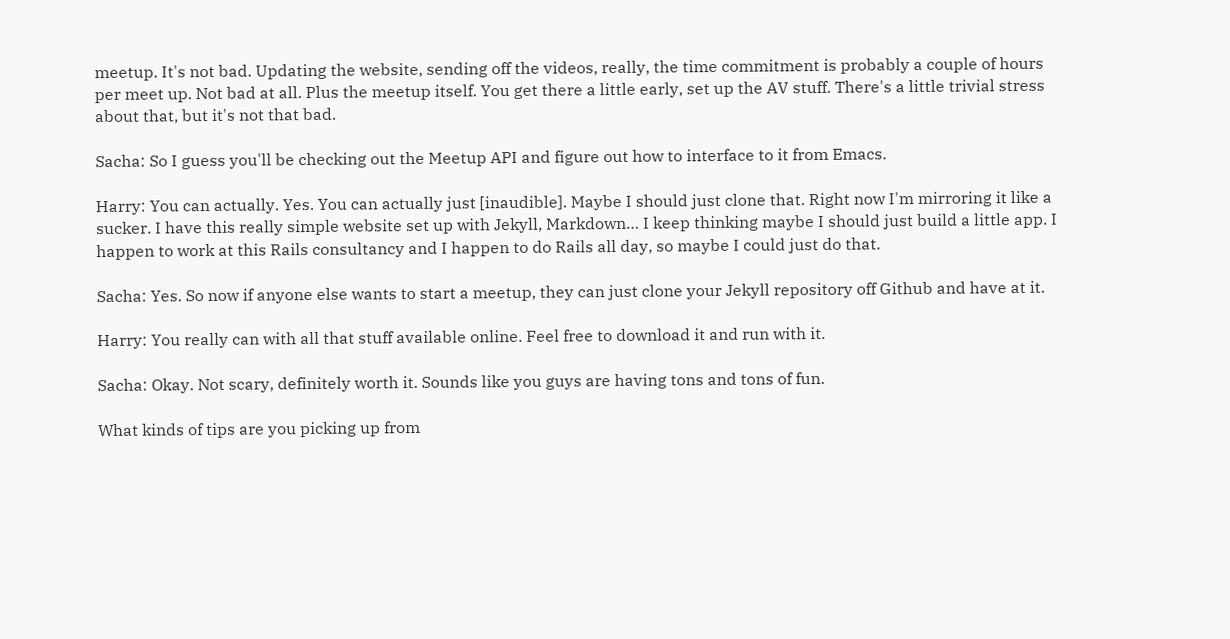meetup. It's not bad. Updating the website, sending off the videos, really, the time commitment is probably a couple of hours per meet up. Not bad at all. Plus the meetup itself. You get there a little early, set up the AV stuff. There's a little trivial stress about that, but it's not that bad.

Sacha: So I guess you'll be checking out the Meetup API and figure out how to interface to it from Emacs.

Harry: You can actually. Yes. You can actually just [inaudible]. Maybe I should just clone that. Right now I'm mirroring it like a sucker. I have this really simple website set up with Jekyll, Markdown… I keep thinking maybe I should just build a little app. I happen to work at this Rails consultancy and I happen to do Rails all day, so maybe I could just do that.

Sacha: Yes. So now if anyone else wants to start a meetup, they can just clone your Jekyll repository off Github and have at it.

Harry: You really can with all that stuff available online. Feel free to download it and run with it.

Sacha: Okay. Not scary, definitely worth it. Sounds like you guys are having tons and tons of fun.

What kinds of tips are you picking up from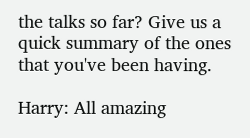the talks so far? Give us a quick summary of the ones that you've been having.

Harry: All amazing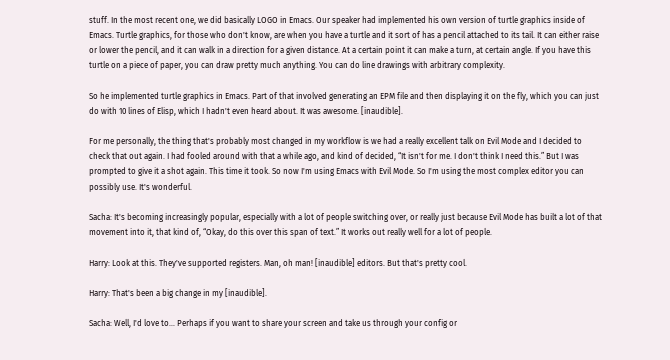stuff. In the most recent one, we did basically LOGO in Emacs. Our speaker had implemented his own version of turtle graphics inside of Emacs. Turtle graphics, for those who don't know, are when you have a turtle and it sort of has a pencil attached to its tail. It can either raise or lower the pencil, and it can walk in a direction for a given distance. At a certain point it can make a turn, at certain angle. If you have this turtle on a piece of paper, you can draw pretty much anything. You can do line drawings with arbitrary complexity.

So he implemented turtle graphics in Emacs. Part of that involved generating an EPM file and then displaying it on the fly, which you can just do with 10 lines of Elisp, which I hadn't even heard about. It was awesome. [inaudible].

For me personally, the thing that's probably most changed in my workflow is we had a really excellent talk on Evil Mode and I decided to check that out again. I had fooled around with that a while ago, and kind of decided, “It isn't for me. I don't think I need this.” But I was prompted to give it a shot again. This time it took. So now I'm using Emacs with Evil Mode. So I'm using the most complex editor you can possibly use. It's wonderful.

Sacha: It's becoming increasingly popular, especially with a lot of people switching over, or really just because Evil Mode has built a lot of that movement into it, that kind of, “Okay, do this over this span of text.” It works out really well for a lot of people.

Harry: Look at this. They've supported registers. Man, oh man! [inaudible] editors. But that's pretty cool.

Harry: That's been a big change in my [inaudible].

Sacha: Well, I'd love to… Perhaps if you want to share your screen and take us through your config or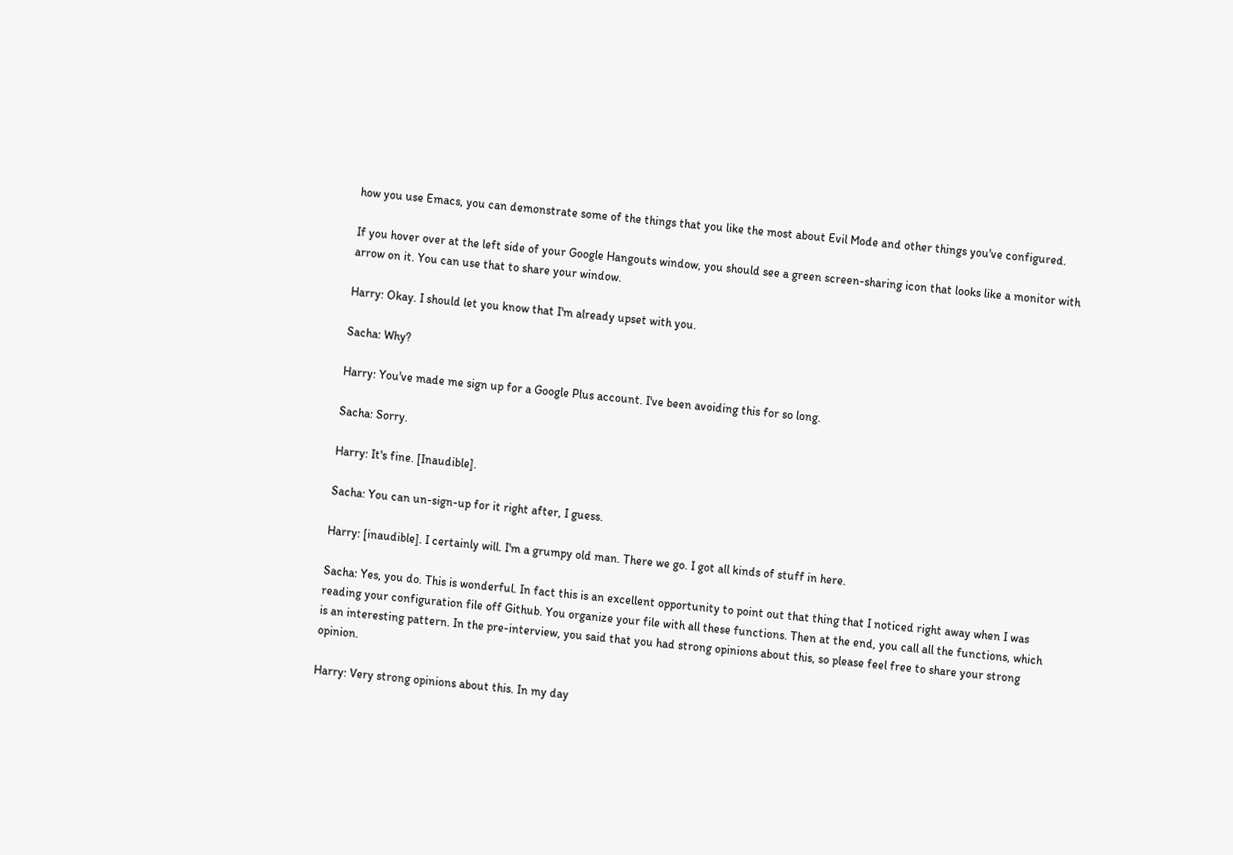how you use Emacs, you can demonstrate some of the things that you like the most about Evil Mode and other things you've configured.

If you hover over at the left side of your Google Hangouts window, you should see a green screen-sharing icon that looks like a monitor with arrow on it. You can use that to share your window.

Harry: Okay. I should let you know that I'm already upset with you.

Sacha: Why?

Harry: You've made me sign up for a Google Plus account. I've been avoiding this for so long.

Sacha: Sorry.

Harry: It's fine. [Inaudible].

Sacha: You can un-sign-up for it right after, I guess.

Harry: [inaudible]. I certainly will. I'm a grumpy old man. There we go. I got all kinds of stuff in here.

Sacha: Yes, you do. This is wonderful. In fact this is an excellent opportunity to point out that thing that I noticed right away when I was reading your configuration file off Github. You organize your file with all these functions. Then at the end, you call all the functions, which is an interesting pattern. In the pre-interview, you said that you had strong opinions about this, so please feel free to share your strong opinion.

Harry: Very strong opinions about this. In my day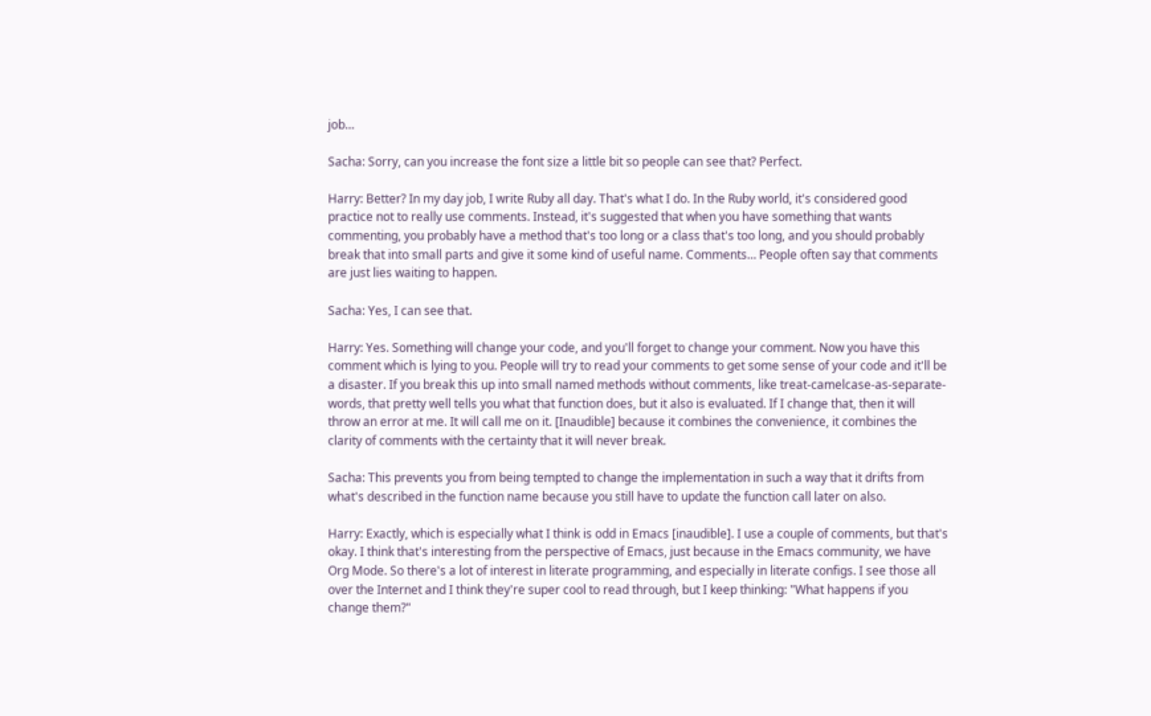job…

Sacha: Sorry, can you increase the font size a little bit so people can see that? Perfect.

Harry: Better? In my day job, I write Ruby all day. That's what I do. In the Ruby world, it's considered good practice not to really use comments. Instead, it's suggested that when you have something that wants commenting, you probably have a method that's too long or a class that's too long, and you should probably break that into small parts and give it some kind of useful name. Comments… People often say that comments are just lies waiting to happen.

Sacha: Yes, I can see that.

Harry: Yes. Something will change your code, and you'll forget to change your comment. Now you have this comment which is lying to you. People will try to read your comments to get some sense of your code and it'll be a disaster. If you break this up into small named methods without comments, like treat-camelcase-as-separate-words, that pretty well tells you what that function does, but it also is evaluated. If I change that, then it will throw an error at me. It will call me on it. [Inaudible] because it combines the convenience, it combines the clarity of comments with the certainty that it will never break.

Sacha: This prevents you from being tempted to change the implementation in such a way that it drifts from what's described in the function name because you still have to update the function call later on also.

Harry: Exactly, which is especially what I think is odd in Emacs [inaudible]. I use a couple of comments, but that's okay. I think that's interesting from the perspective of Emacs, just because in the Emacs community, we have Org Mode. So there's a lot of interest in literate programming, and especially in literate configs. I see those all over the Internet and I think they're super cool to read through, but I keep thinking: "What happens if you change them?"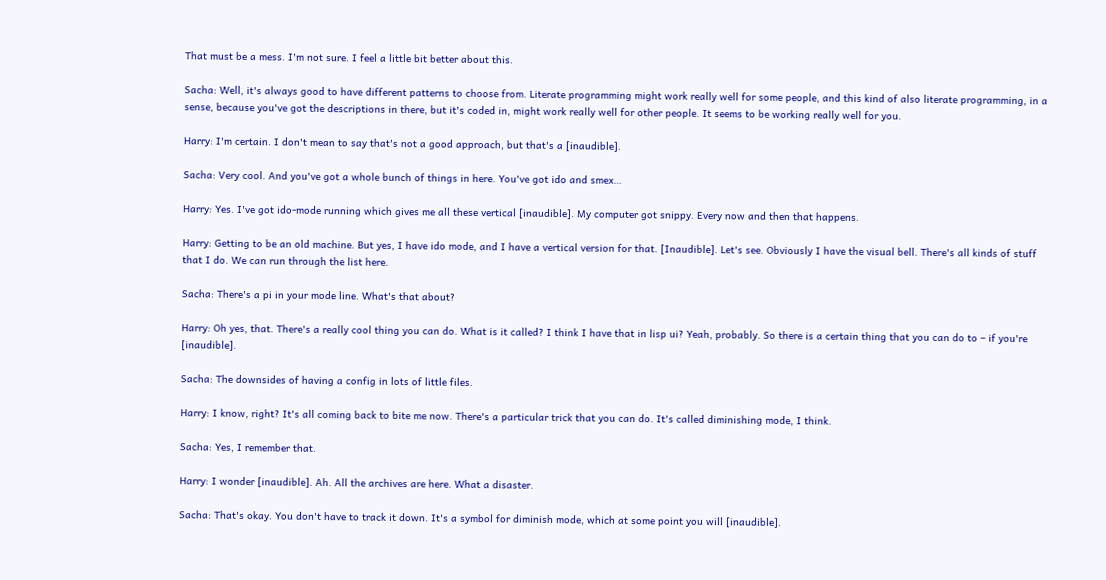That must be a mess. I'm not sure. I feel a little bit better about this.

Sacha: Well, it's always good to have different patterns to choose from. Literate programming might work really well for some people, and this kind of also literate programming, in a sense, because you've got the descriptions in there, but it's coded in, might work really well for other people. It seems to be working really well for you.

Harry: I'm certain. I don't mean to say that's not a good approach, but that's a [inaudible].

Sacha: Very cool. And you've got a whole bunch of things in here. You've got ido and smex…

Harry: Yes. I've got ido-mode running which gives me all these vertical [inaudible]. My computer got snippy. Every now and then that happens.

Harry: Getting to be an old machine. But yes, I have ido mode, and I have a vertical version for that. [Inaudible]. Let's see. Obviously I have the visual bell. There's all kinds of stuff that I do. We can run through the list here.

Sacha: There's a pi in your mode line. What's that about?

Harry: Oh yes, that. There's a really cool thing you can do. What is it called? I think I have that in lisp ui? Yeah, probably. So there is a certain thing that you can do to – if you're [inaudible].

Sacha: The downsides of having a config in lots of little files.

Harry: I know, right? It's all coming back to bite me now. There's a particular trick that you can do. It's called diminishing mode, I think.

Sacha: Yes, I remember that.

Harry: I wonder [inaudible]. Ah. All the archives are here. What a disaster.

Sacha: That's okay. You don't have to track it down. It's a symbol for diminish mode, which at some point you will [inaudible].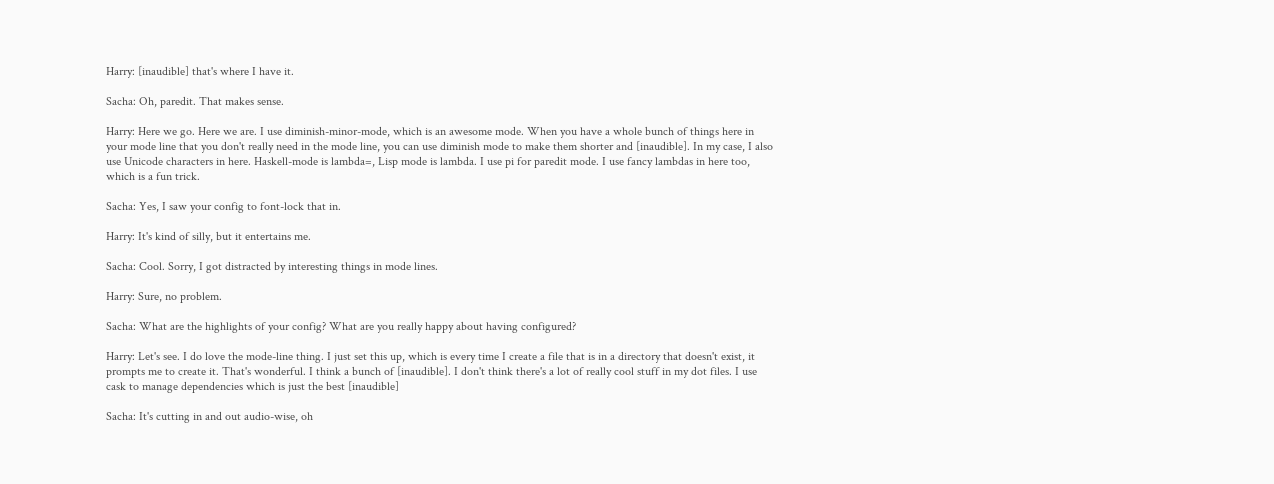Harry: [inaudible] that's where I have it.

Sacha: Oh, paredit. That makes sense.

Harry: Here we go. Here we are. I use diminish-minor-mode, which is an awesome mode. When you have a whole bunch of things here in your mode line that you don't really need in the mode line, you can use diminish mode to make them shorter and [inaudible]. In my case, I also use Unicode characters in here. Haskell-mode is lambda=, Lisp mode is lambda. I use pi for paredit mode. I use fancy lambdas in here too, which is a fun trick.

Sacha: Yes, I saw your config to font-lock that in.

Harry: It's kind of silly, but it entertains me.

Sacha: Cool. Sorry, I got distracted by interesting things in mode lines.

Harry: Sure, no problem.

Sacha: What are the highlights of your config? What are you really happy about having configured?

Harry: Let's see. I do love the mode-line thing. I just set this up, which is every time I create a file that is in a directory that doesn't exist, it prompts me to create it. That's wonderful. I think a bunch of [inaudible]. I don't think there's a lot of really cool stuff in my dot files. I use cask to manage dependencies which is just the best [inaudible]

Sacha: It's cutting in and out audio-wise, oh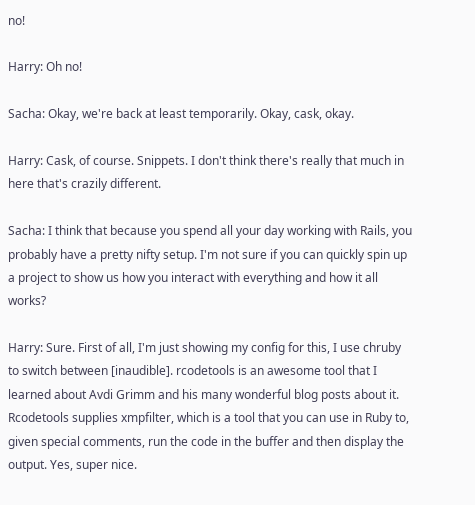no!

Harry: Oh no!

Sacha: Okay, we're back at least temporarily. Okay, cask, okay.

Harry: Cask, of course. Snippets. I don't think there's really that much in here that's crazily different.

Sacha: I think that because you spend all your day working with Rails, you probably have a pretty nifty setup. I'm not sure if you can quickly spin up a project to show us how you interact with everything and how it all works?

Harry: Sure. First of all, I'm just showing my config for this, I use chruby to switch between [inaudible]. rcodetools is an awesome tool that I learned about Avdi Grimm and his many wonderful blog posts about it. Rcodetools supplies xmpfilter, which is a tool that you can use in Ruby to, given special comments, run the code in the buffer and then display the output. Yes, super nice.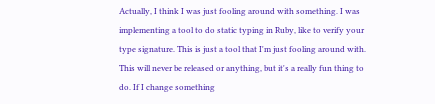Actually, I think I was just fooling around with something. I was implementing a tool to do static typing in Ruby, like to verify your type signature. This is just a tool that I'm just fooling around with. This will never be released or anything, but it's a really fun thing to do. If I change something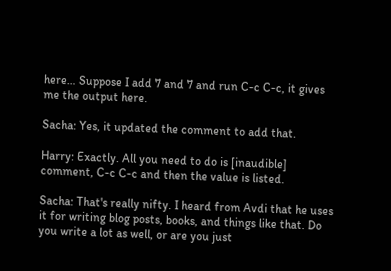here… Suppose I add 7 and 7 and run C-c C-c, it gives me the output here.

Sacha: Yes, it updated the comment to add that.

Harry: Exactly. All you need to do is [inaudible] comment, C-c C-c and then the value is listed.

Sacha: That's really nifty. I heard from Avdi that he uses it for writing blog posts, books, and things like that. Do you write a lot as well, or are you just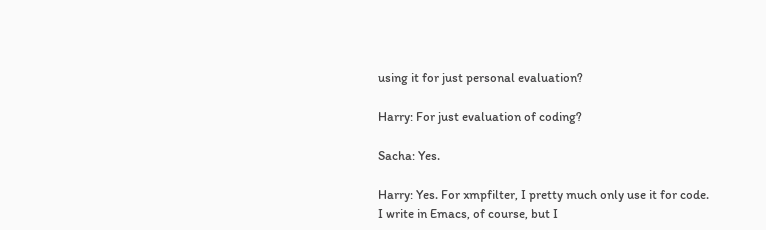using it for just personal evaluation?

Harry: For just evaluation of coding?

Sacha: Yes.

Harry: Yes. For xmpfilter, I pretty much only use it for code. I write in Emacs, of course, but I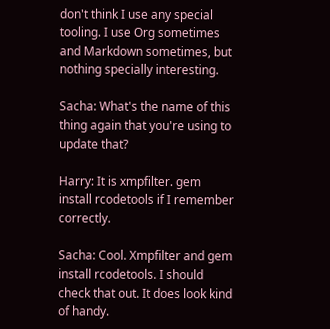don't think I use any special tooling. I use Org sometimes and Markdown sometimes, but nothing specially interesting.

Sacha: What's the name of this thing again that you're using to update that?

Harry: It is xmpfilter. gem install rcodetools if I remember correctly.

Sacha: Cool. Xmpfilter and gem install rcodetools. I should check that out. It does look kind of handy.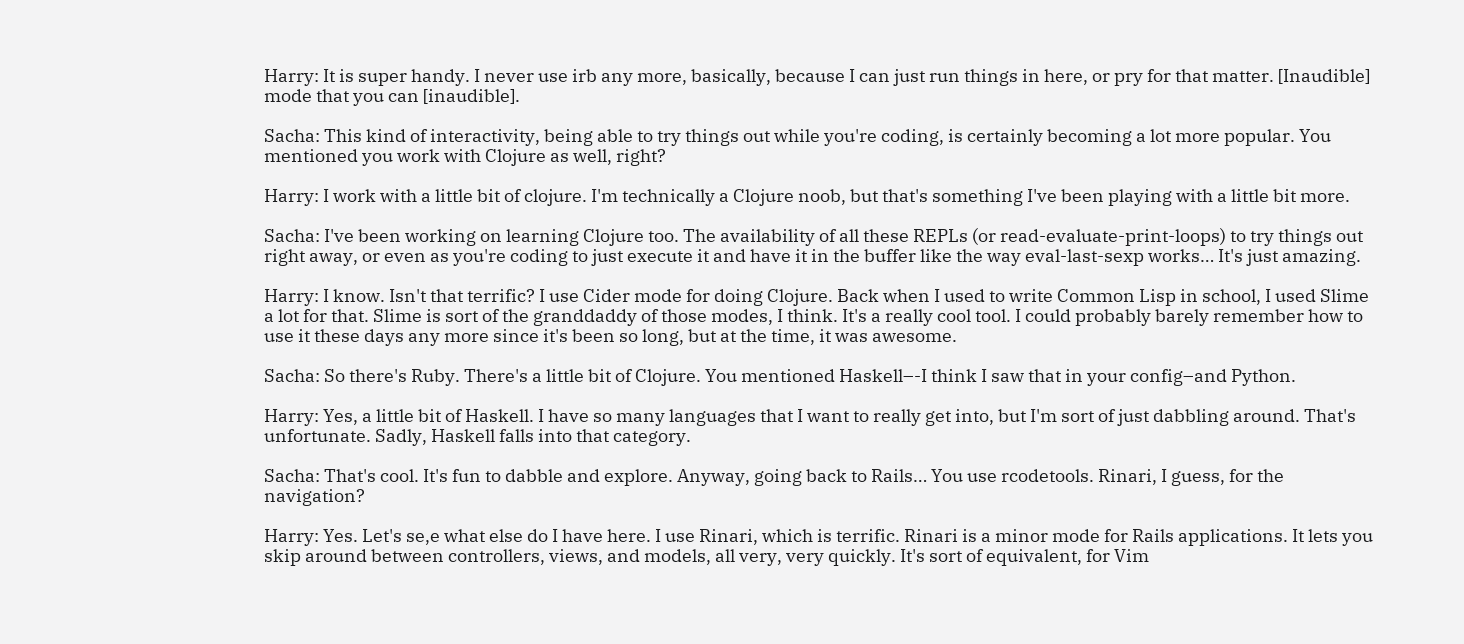Harry: It is super handy. I never use irb any more, basically, because I can just run things in here, or pry for that matter. [Inaudible] mode that you can [inaudible].

Sacha: This kind of interactivity, being able to try things out while you're coding, is certainly becoming a lot more popular. You mentioned you work with Clojure as well, right?

Harry: I work with a little bit of clojure. I'm technically a Clojure noob, but that's something I've been playing with a little bit more.

Sacha: I've been working on learning Clojure too. The availability of all these REPLs (or read-evaluate-print-loops) to try things out right away, or even as you're coding to just execute it and have it in the buffer like the way eval-last-sexp works… It's just amazing.

Harry: I know. Isn't that terrific? I use Cider mode for doing Clojure. Back when I used to write Common Lisp in school, I used Slime a lot for that. Slime is sort of the granddaddy of those modes, I think. It's a really cool tool. I could probably barely remember how to use it these days any more since it's been so long, but at the time, it was awesome.

Sacha: So there's Ruby. There's a little bit of Clojure. You mentioned Haskell–-I think I saw that in your config–and Python.

Harry: Yes, a little bit of Haskell. I have so many languages that I want to really get into, but I'm sort of just dabbling around. That's unfortunate. Sadly, Haskell falls into that category.

Sacha: That's cool. It's fun to dabble and explore. Anyway, going back to Rails… You use rcodetools. Rinari, I guess, for the navigation?

Harry: Yes. Let's se,e what else do I have here. I use Rinari, which is terrific. Rinari is a minor mode for Rails applications. It lets you skip around between controllers, views, and models, all very, very quickly. It's sort of equivalent, for Vim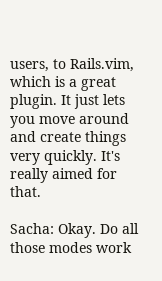users, to Rails.vim, which is a great plugin. It just lets you move around and create things very quickly. It's really aimed for that.

Sacha: Okay. Do all those modes work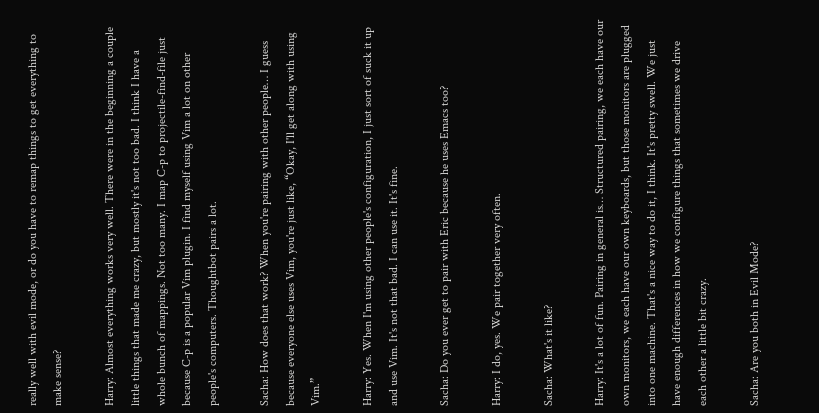really well with evil mode, or do you have to remap things to get everything to make sense?

Harry: Almost everything works very well. There were in the beginning a couple little things that made me crazy, but mostly it's not too bad. I think I have a whole bunch of mappings. Not too many. I map C-p to projectile-find-file just because C-p is a popular Vim plugin. I find myself using Vim a lot on other people's computers. Thoughtbot pairs a lot.

Sacha: How does that work? When you're pairing with other people… I guess because everyone else uses Vim, you're just like, “Okay, I'll get along with using Vim.”

Harry: Yes. When I'm using other people's configuration, I just sort of suck it up and use Vim. It's not that bad. I can use it. It's fine.

Sacha: Do you ever get to pair with Eric because he uses Emacs too?

Harry: I do, yes. We pair together very often.

Sacha: What's it like?

Harry: It's a lot of fun. Pairing in general is… Structured pairing, we each have our own monitors, we each have our own keyboards, but those monitors are plugged into one machine. That's a nice way to do it, I think. It's pretty swell. We just have enough differences in how we configure things that sometimes we drive each other a little bit crazy.

Sacha: Are you both in Evil Mode?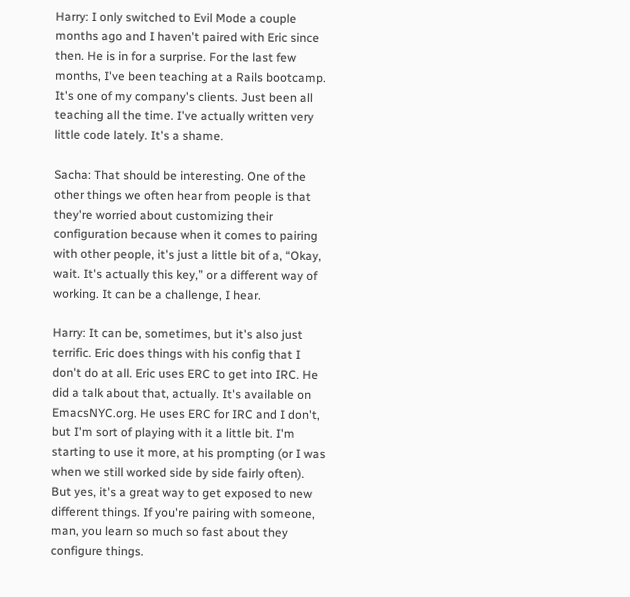Harry: I only switched to Evil Mode a couple months ago and I haven't paired with Eric since then. He is in for a surprise. For the last few months, I've been teaching at a Rails bootcamp. It's one of my company's clients. Just been all teaching all the time. I've actually written very little code lately. It's a shame.

Sacha: That should be interesting. One of the other things we often hear from people is that they're worried about customizing their configuration because when it comes to pairing with other people, it's just a little bit of a, “Okay, wait. It's actually this key,” or a different way of working. It can be a challenge, I hear.

Harry: It can be, sometimes, but it's also just terrific. Eric does things with his config that I don't do at all. Eric uses ERC to get into IRC. He did a talk about that, actually. It's available on EmacsNYC.org. He uses ERC for IRC and I don't, but I'm sort of playing with it a little bit. I'm starting to use it more, at his prompting (or I was when we still worked side by side fairly often). But yes, it's a great way to get exposed to new different things. If you're pairing with someone, man, you learn so much so fast about they configure things.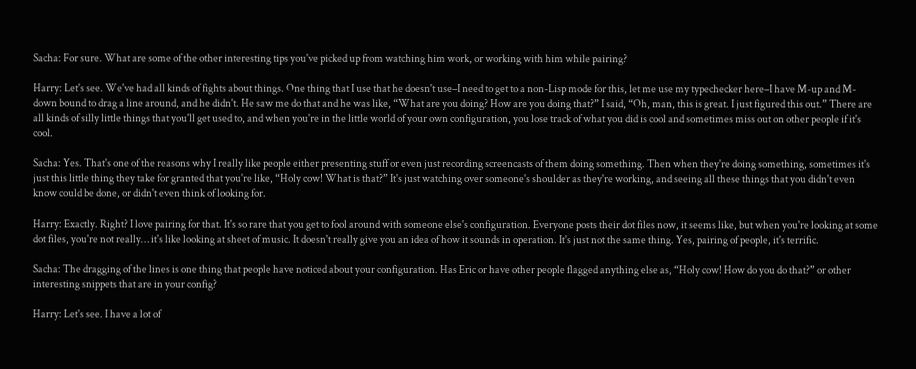Sacha: For sure. What are some of the other interesting tips you've picked up from watching him work, or working with him while pairing?

Harry: Let's see. We've had all kinds of fights about things. One thing that I use that he doesn't use–I need to get to a non-Lisp mode for this, let me use my typechecker here–I have M-up and M-down bound to drag a line around, and he didn't. He saw me do that and he was like, “What are you doing? How are you doing that?” I said, “Oh, man, this is great. I just figured this out.” There are all kinds of silly little things that you'll get used to, and when you're in the little world of your own configuration, you lose track of what you did is cool and sometimes miss out on other people if it's cool.

Sacha: Yes. That's one of the reasons why I really like people either presenting stuff or even just recording screencasts of them doing something. Then when they're doing something, sometimes it's just this little thing they take for granted that you're like, “Holy cow! What is that?” It's just watching over someone's shoulder as they're working, and seeing all these things that you didn't even know could be done, or didn't even think of looking for.

Harry: Exactly. Right? I love pairing for that. It's so rare that you get to fool around with someone else's configuration. Everyone posts their dot files now, it seems like, but when you're looking at some dot files, you're not really… it's like looking at sheet of music. It doesn't really give you an idea of how it sounds in operation. It's just not the same thing. Yes, pairing of people, it's terrific.

Sacha: The dragging of the lines is one thing that people have noticed about your configuration. Has Eric or have other people flagged anything else as, “Holy cow! How do you do that?” or other interesting snippets that are in your config?

Harry: Let's see. I have a lot of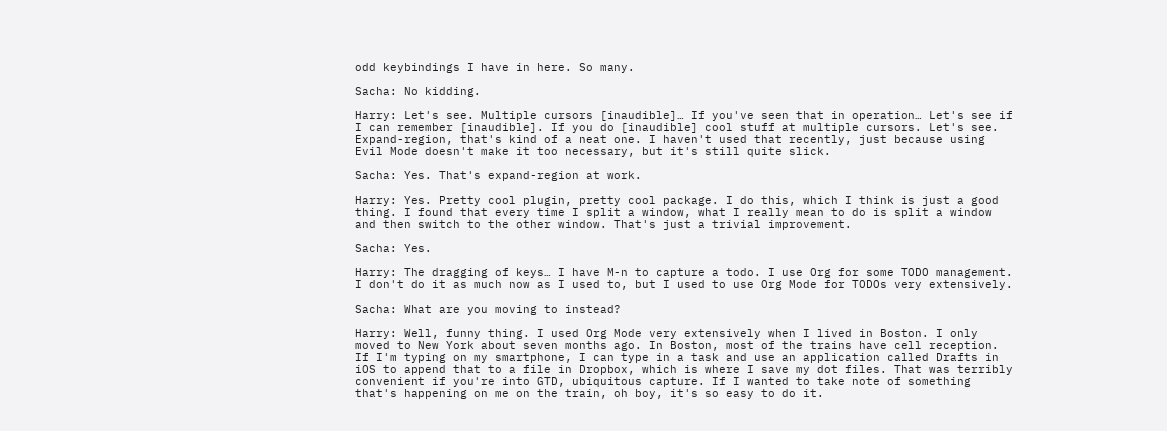odd keybindings I have in here. So many.

Sacha: No kidding.

Harry: Let's see. Multiple cursors [inaudible]… If you've seen that in operation… Let's see if I can remember [inaudible]. If you do [inaudible] cool stuff at multiple cursors. Let's see. Expand-region, that's kind of a neat one. I haven't used that recently, just because using Evil Mode doesn't make it too necessary, but it's still quite slick.

Sacha: Yes. That's expand-region at work.

Harry: Yes. Pretty cool plugin, pretty cool package. I do this, which I think is just a good thing. I found that every time I split a window, what I really mean to do is split a window and then switch to the other window. That's just a trivial improvement.

Sacha: Yes.

Harry: The dragging of keys… I have M-n to capture a todo. I use Org for some TODO management. I don't do it as much now as I used to, but I used to use Org Mode for TODOs very extensively.

Sacha: What are you moving to instead?

Harry: Well, funny thing. I used Org Mode very extensively when I lived in Boston. I only moved to New York about seven months ago. In Boston, most of the trains have cell reception. If I'm typing on my smartphone, I can type in a task and use an application called Drafts in iOS to append that to a file in Dropbox, which is where I save my dot files. That was terribly convenient if you're into GTD, ubiquitous capture. If I wanted to take note of something that's happening on me on the train, oh boy, it's so easy to do it.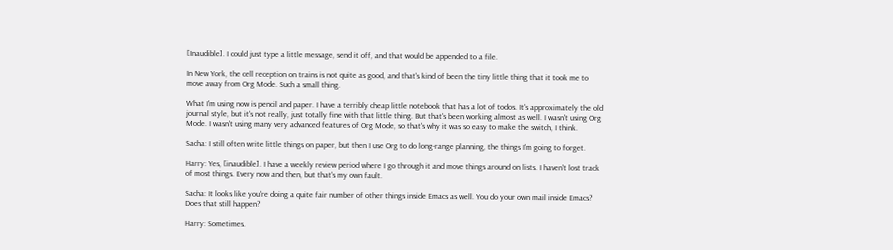[Inaudible]. I could just type a little message, send it off, and that would be appended to a file.

In New York, the cell reception on trains is not quite as good, and that's kind of been the tiny little thing that it took me to move away from Org Mode. Such a small thing.

What I'm using now is pencil and paper. I have a terribly cheap little notebook that has a lot of todos. It's approximately the old journal style, but it's not really, just totally fine with that little thing. But that's been working almost as well. I wasn't using Org Mode. I wasn't using many very advanced features of Org Mode, so that's why it was so easy to make the switch, I think.

Sacha: I still often write little things on paper, but then I use Org to do long-range planning, the things I'm going to forget.

Harry: Yes, [inaudible]. I have a weekly review period where I go through it and move things around on lists. I haven't lost track of most things. Every now and then, but that's my own fault.

Sacha: It looks like you're doing a quite fair number of other things inside Emacs as well. You do your own mail inside Emacs? Does that still happen?

Harry: Sometimes.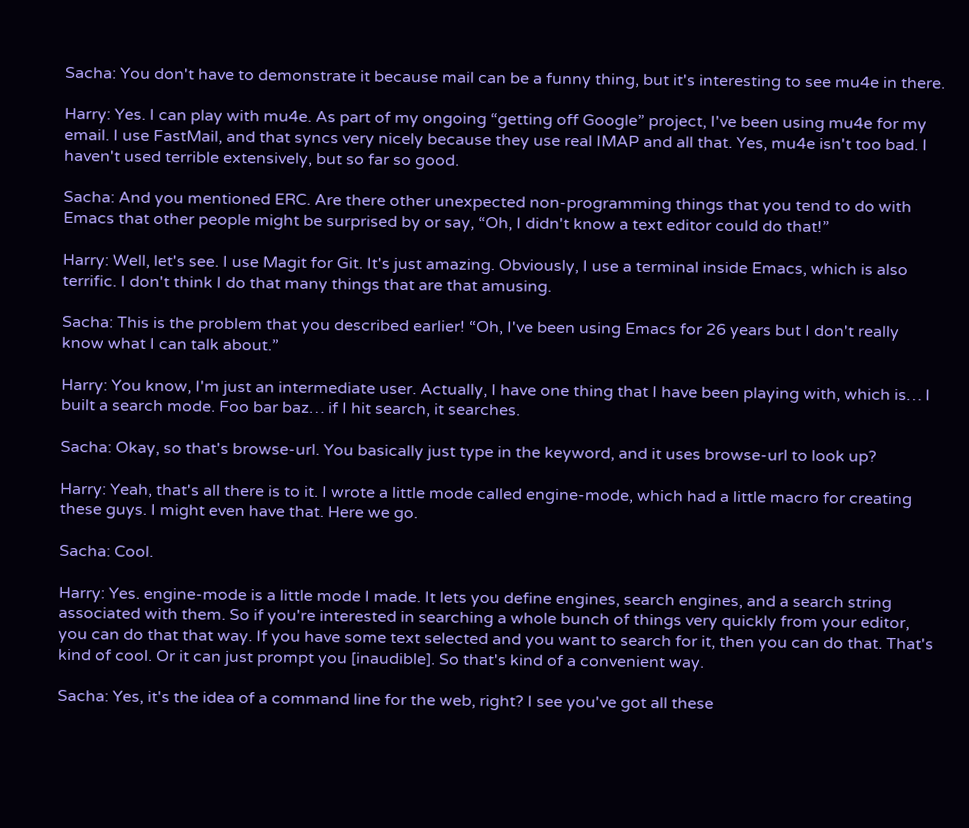Sacha: You don't have to demonstrate it because mail can be a funny thing, but it's interesting to see mu4e in there.

Harry: Yes. I can play with mu4e. As part of my ongoing “getting off Google” project, I've been using mu4e for my email. I use FastMail, and that syncs very nicely because they use real IMAP and all that. Yes, mu4e isn't too bad. I haven't used terrible extensively, but so far so good.

Sacha: And you mentioned ERC. Are there other unexpected non-programming things that you tend to do with Emacs that other people might be surprised by or say, “Oh, I didn't know a text editor could do that!”

Harry: Well, let's see. I use Magit for Git. It's just amazing. Obviously, I use a terminal inside Emacs, which is also terrific. I don't think I do that many things that are that amusing.

Sacha: This is the problem that you described earlier! “Oh, I've been using Emacs for 26 years but I don't really know what I can talk about.”

Harry: You know, I'm just an intermediate user. Actually, I have one thing that I have been playing with, which is… I built a search mode. Foo bar baz… if I hit search, it searches.

Sacha: Okay, so that's browse-url. You basically just type in the keyword, and it uses browse-url to look up?

Harry: Yeah, that's all there is to it. I wrote a little mode called engine-mode, which had a little macro for creating these guys. I might even have that. Here we go.

Sacha: Cool.

Harry: Yes. engine-mode is a little mode I made. It lets you define engines, search engines, and a search string associated with them. So if you're interested in searching a whole bunch of things very quickly from your editor, you can do that that way. If you have some text selected and you want to search for it, then you can do that. That's kind of cool. Or it can just prompt you [inaudible]. So that's kind of a convenient way.

Sacha: Yes, it's the idea of a command line for the web, right? I see you've got all these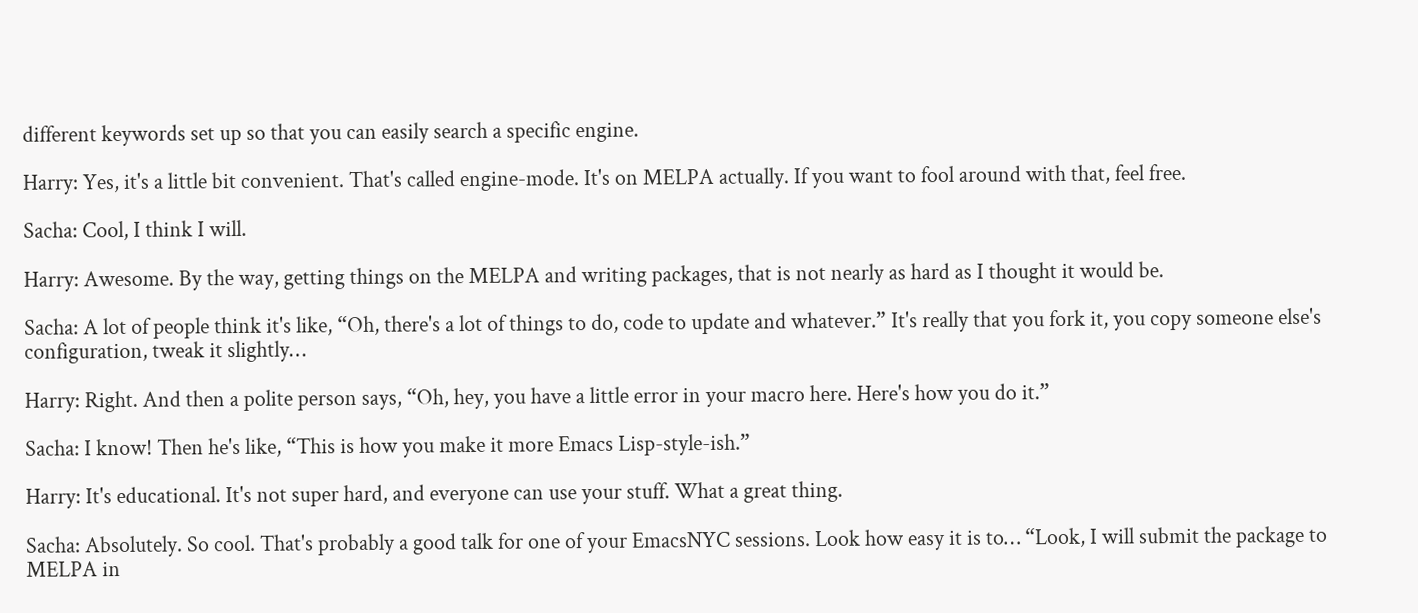different keywords set up so that you can easily search a specific engine.

Harry: Yes, it's a little bit convenient. That's called engine-mode. It's on MELPA actually. If you want to fool around with that, feel free.

Sacha: Cool, I think I will.

Harry: Awesome. By the way, getting things on the MELPA and writing packages, that is not nearly as hard as I thought it would be.

Sacha: A lot of people think it's like, “Oh, there's a lot of things to do, code to update and whatever.” It's really that you fork it, you copy someone else's configuration, tweak it slightly…

Harry: Right. And then a polite person says, “Oh, hey, you have a little error in your macro here. Here's how you do it.”

Sacha: I know! Then he's like, “This is how you make it more Emacs Lisp-style-ish.”

Harry: It's educational. It's not super hard, and everyone can use your stuff. What a great thing.

Sacha: Absolutely. So cool. That's probably a good talk for one of your EmacsNYC sessions. Look how easy it is to… “Look, I will submit the package to MELPA in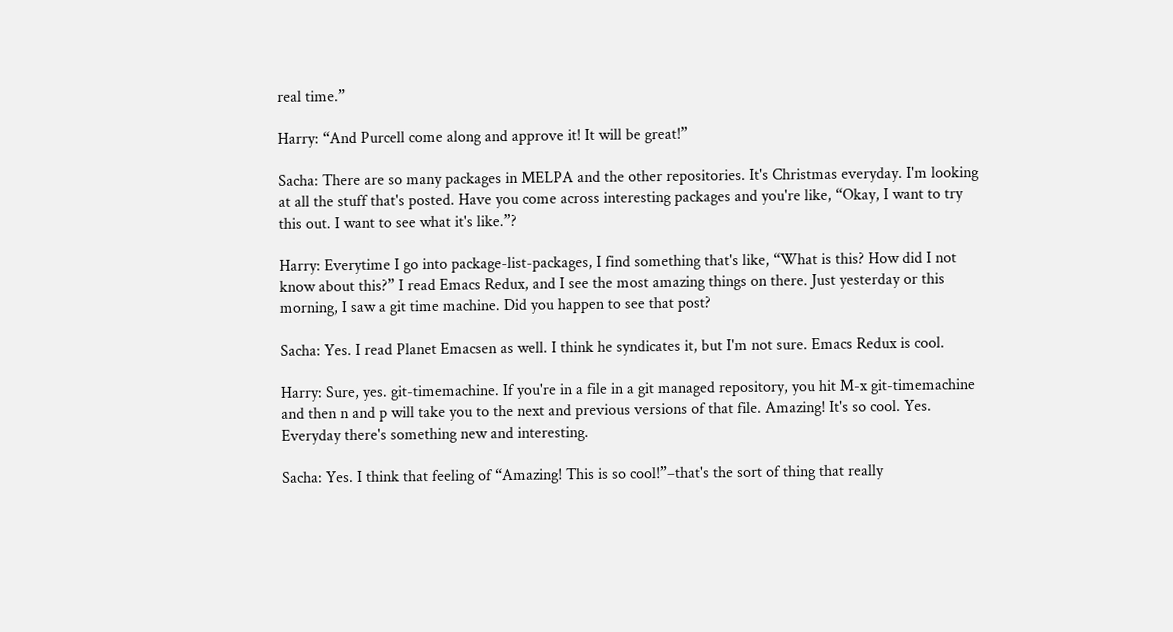real time.”

Harry: “And Purcell come along and approve it! It will be great!”

Sacha: There are so many packages in MELPA and the other repositories. It's Christmas everyday. I'm looking at all the stuff that's posted. Have you come across interesting packages and you're like, “Okay, I want to try this out. I want to see what it's like.”?

Harry: Everytime I go into package-list-packages, I find something that's like, “What is this? How did I not know about this?” I read Emacs Redux, and I see the most amazing things on there. Just yesterday or this morning, I saw a git time machine. Did you happen to see that post?

Sacha: Yes. I read Planet Emacsen as well. I think he syndicates it, but I'm not sure. Emacs Redux is cool.

Harry: Sure, yes. git-timemachine. If you're in a file in a git managed repository, you hit M-x git-timemachine and then n and p will take you to the next and previous versions of that file. Amazing! It's so cool. Yes. Everyday there's something new and interesting.

Sacha: Yes. I think that feeling of “Amazing! This is so cool!”–that's the sort of thing that really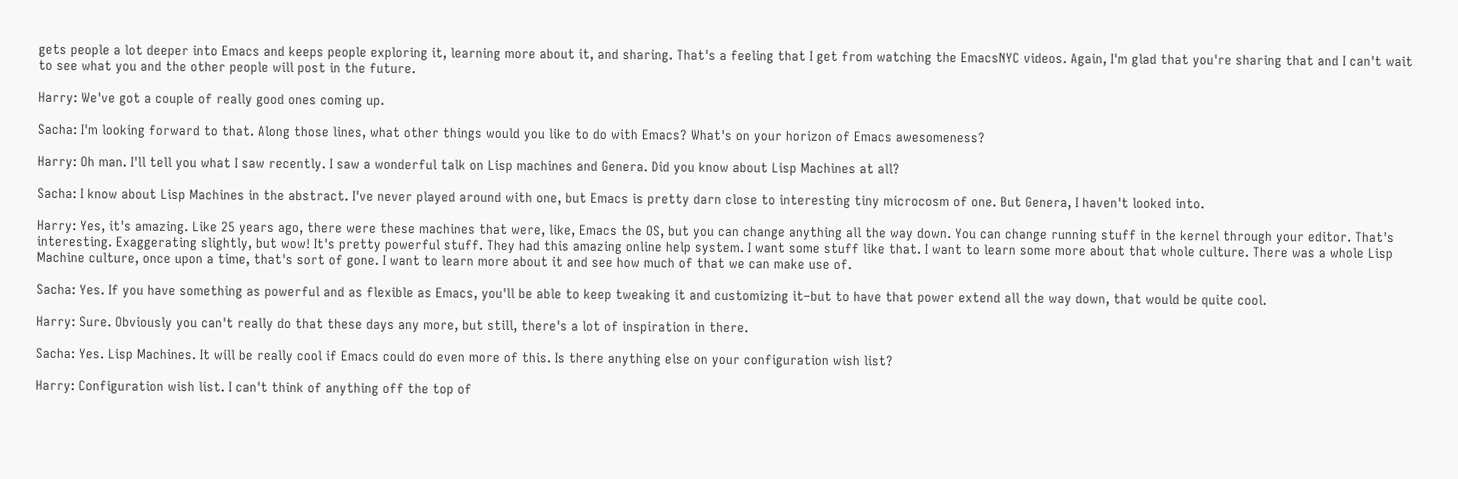gets people a lot deeper into Emacs and keeps people exploring it, learning more about it, and sharing. That's a feeling that I get from watching the EmacsNYC videos. Again, I'm glad that you're sharing that and I can't wait to see what you and the other people will post in the future.

Harry: We've got a couple of really good ones coming up.

Sacha: I'm looking forward to that. Along those lines, what other things would you like to do with Emacs? What's on your horizon of Emacs awesomeness?

Harry: Oh man. I'll tell you what I saw recently. I saw a wonderful talk on Lisp machines and Genera. Did you know about Lisp Machines at all?

Sacha: I know about Lisp Machines in the abstract. I've never played around with one, but Emacs is pretty darn close to interesting tiny microcosm of one. But Genera, I haven't looked into.

Harry: Yes, it's amazing. Like 25 years ago, there were these machines that were, like, Emacs the OS, but you can change anything all the way down. You can change running stuff in the kernel through your editor. That's interesting. Exaggerating slightly, but wow! It's pretty powerful stuff. They had this amazing online help system. I want some stuff like that. I want to learn some more about that whole culture. There was a whole Lisp Machine culture, once upon a time, that's sort of gone. I want to learn more about it and see how much of that we can make use of.

Sacha: Yes. If you have something as powerful and as flexible as Emacs, you'll be able to keep tweaking it and customizing it–but to have that power extend all the way down, that would be quite cool.

Harry: Sure. Obviously you can't really do that these days any more, but still, there's a lot of inspiration in there.

Sacha: Yes. Lisp Machines. It will be really cool if Emacs could do even more of this. Is there anything else on your configuration wish list?

Harry: Configuration wish list. I can't think of anything off the top of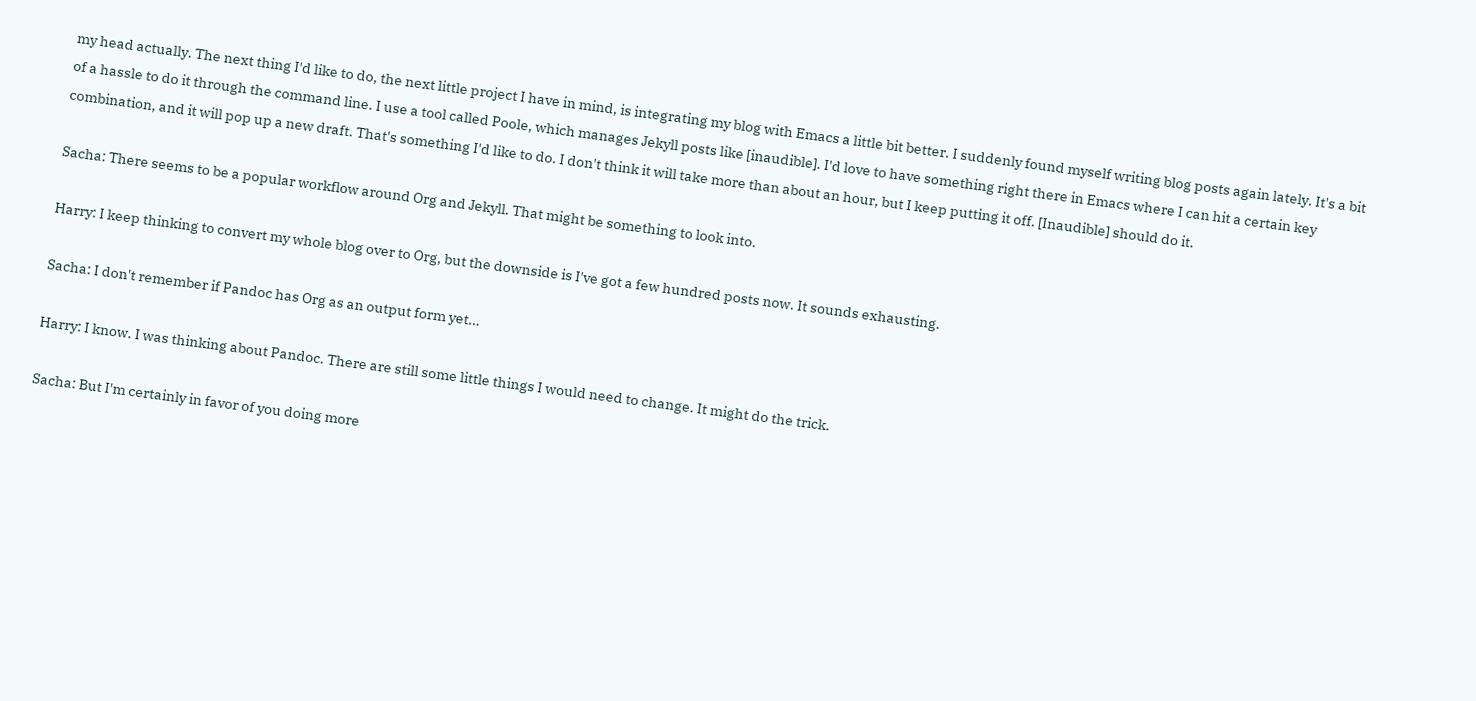my head actually. The next thing I'd like to do, the next little project I have in mind, is integrating my blog with Emacs a little bit better. I suddenly found myself writing blog posts again lately. It's a bit of a hassle to do it through the command line. I use a tool called Poole, which manages Jekyll posts like [inaudible]. I'd love to have something right there in Emacs where I can hit a certain key combination, and it will pop up a new draft. That's something I'd like to do. I don't think it will take more than about an hour, but I keep putting it off. [Inaudible] should do it.

Sacha: There seems to be a popular workflow around Org and Jekyll. That might be something to look into.

Harry: I keep thinking to convert my whole blog over to Org, but the downside is I've got a few hundred posts now. It sounds exhausting.

Sacha: I don't remember if Pandoc has Org as an output form yet…

Harry: I know. I was thinking about Pandoc. There are still some little things I would need to change. It might do the trick.

Sacha: But I'm certainly in favor of you doing more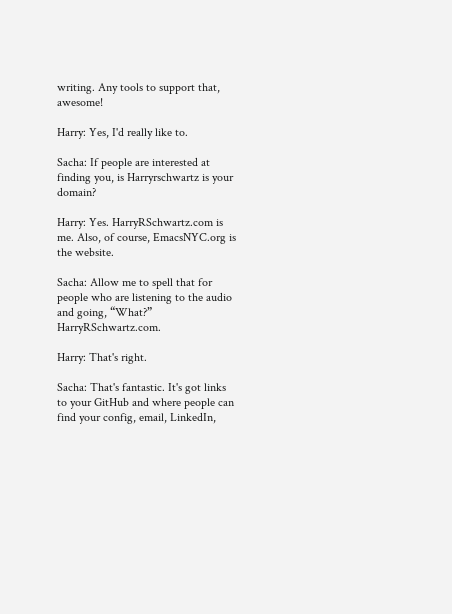writing. Any tools to support that, awesome!

Harry: Yes, I'd really like to.

Sacha: If people are interested at finding you, is Harryrschwartz is your domain?

Harry: Yes. HarryRSchwartz.com is me. Also, of course, EmacsNYC.org is the website.

Sacha: Allow me to spell that for people who are listening to the audio and going, “What?” HarryRSchwartz.com.

Harry: That's right.

Sacha: That's fantastic. It's got links to your GitHub and where people can find your config, email, LinkedIn,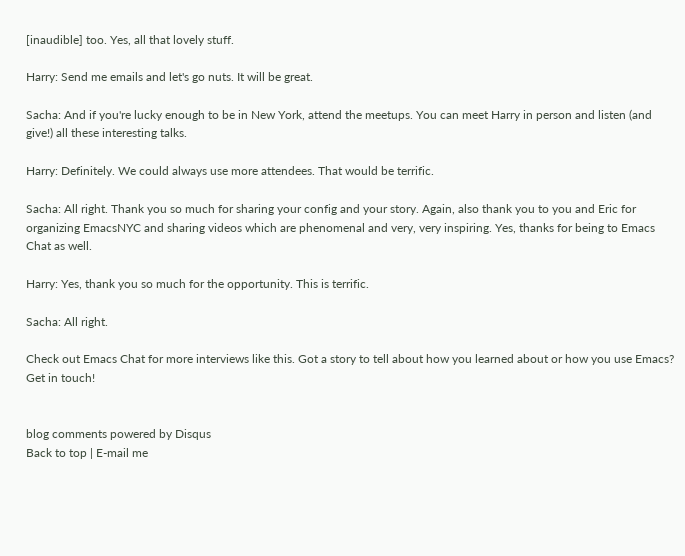[inaudible] too. Yes, all that lovely stuff.

Harry: Send me emails and let's go nuts. It will be great.

Sacha: And if you're lucky enough to be in New York, attend the meetups. You can meet Harry in person and listen (and give!) all these interesting talks.

Harry: Definitely. We could always use more attendees. That would be terrific.

Sacha: All right. Thank you so much for sharing your config and your story. Again, also thank you to you and Eric for organizing EmacsNYC and sharing videos which are phenomenal and very, very inspiring. Yes, thanks for being to Emacs Chat as well.

Harry: Yes, thank you so much for the opportunity. This is terrific.

Sacha: All right.

Check out Emacs Chat for more interviews like this. Got a story to tell about how you learned about or how you use Emacs? Get in touch!


blog comments powered by Disqus
Back to top | E-mail me